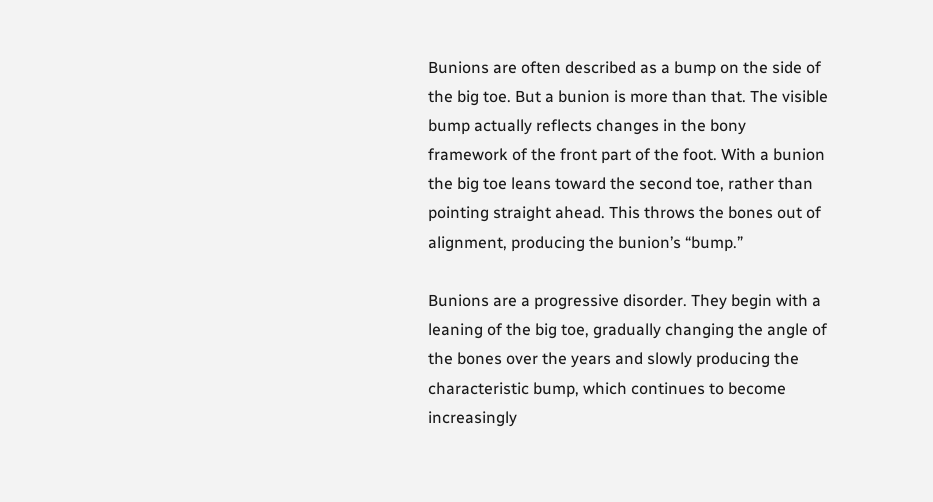Bunions are often described as a bump on the side of the big toe. But a bunion is more than that. The visible bump actually reflects changes in the bony framework of the front part of the foot. With a bunion the big toe leans toward the second toe, rather than pointing straight ahead. This throws the bones out of alignment, producing the bunion’s “bump.”

Bunions are a progressive disorder. They begin with a leaning of the big toe, gradually changing the angle of the bones over the years and slowly producing the characteristic bump, which continues to become increasingly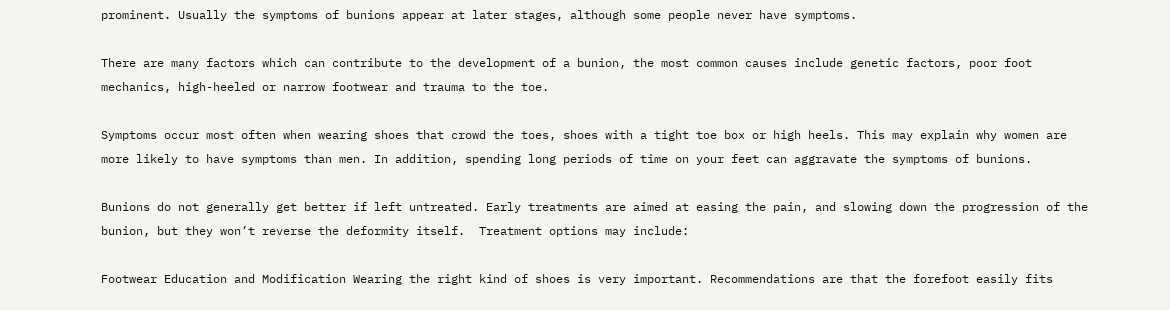prominent. Usually the symptoms of bunions appear at later stages, although some people never have symptoms.

There are many factors which can contribute to the development of a bunion, the most common causes include genetic factors, poor foot mechanics, high-heeled or narrow footwear and trauma to the toe.

Symptoms occur most often when wearing shoes that crowd the toes, shoes with a tight toe box or high heels. This may explain why women are more likely to have symptoms than men. In addition, spending long periods of time on your feet can aggravate the symptoms of bunions.

Bunions do not generally get better if left untreated. Early treatments are aimed at easing the pain, and slowing down the progression of the bunion, but they won’t reverse the deformity itself.  Treatment options may include:

Footwear Education and Modification Wearing the right kind of shoes is very important. Recommendations are that the forefoot easily fits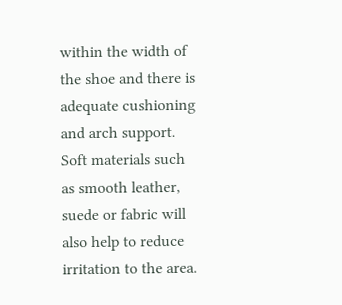within the width of the shoe and there is adequate cushioning and arch support. Soft materials such as smooth leather, suede or fabric will also help to reduce irritation to the area.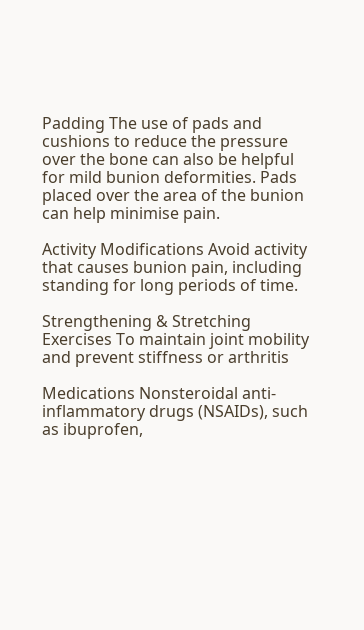Padding The use of pads and cushions to reduce the pressure over the bone can also be helpful for mild bunion deformities. Pads placed over the area of the bunion can help minimise pain.

Activity Modifications Avoid activity that causes bunion pain, including standing for long periods of time.

Strengthening & Stretching Exercises To maintain joint mobility and prevent stiffness or arthritis

Medications Nonsteroidal anti-inflammatory drugs (NSAIDs), such as ibuprofen,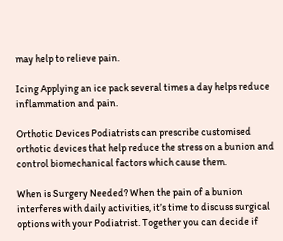may help to relieve pain.

Icing Applying an ice pack several times a day helps reduce inflammation and pain.

Orthotic Devices Podiatrists can prescribe customised orthotic devices that help reduce the stress on a bunion and control biomechanical factors which cause them.

When is Surgery Needed? When the pain of a bunion interferes with daily activities, it’s time to discuss surgical options with your Podiatrist. Together you can decide if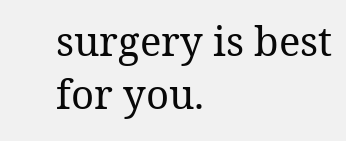surgery is best for you.